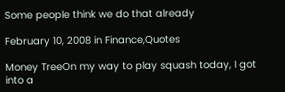Some people think we do that already

February 10, 2008 in Finance,Quotes

Money TreeOn my way to play squash today, I got into a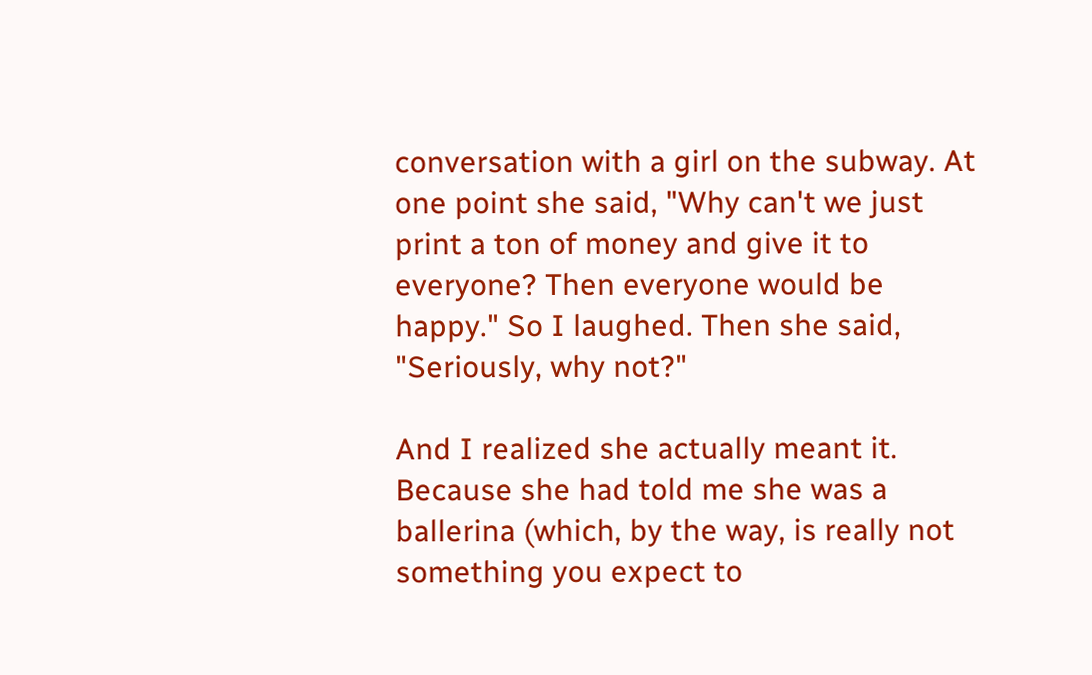conversation with a girl on the subway. At one point she said, "Why can't we just print a ton of money and give it to everyone? Then everyone would be happy." So I laughed. Then she said, "Seriously, why not?"

And I realized she actually meant it. Because she had told me she was a ballerina (which, by the way, is really not something you expect to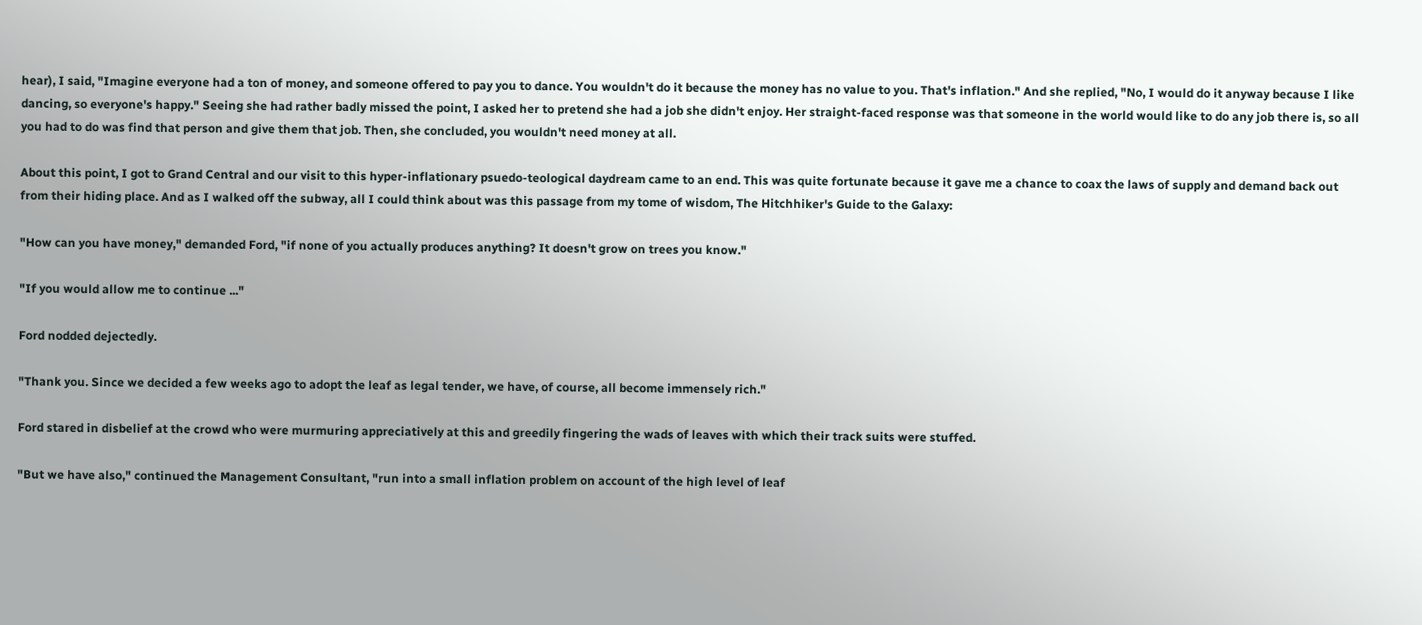hear), I said, "Imagine everyone had a ton of money, and someone offered to pay you to dance. You wouldn't do it because the money has no value to you. That's inflation." And she replied, "No, I would do it anyway because I like dancing, so everyone's happy." Seeing she had rather badly missed the point, I asked her to pretend she had a job she didn't enjoy. Her straight-faced response was that someone in the world would like to do any job there is, so all you had to do was find that person and give them that job. Then, she concluded, you wouldn't need money at all.

About this point, I got to Grand Central and our visit to this hyper-inflationary psuedo-teological daydream came to an end. This was quite fortunate because it gave me a chance to coax the laws of supply and demand back out from their hiding place. And as I walked off the subway, all I could think about was this passage from my tome of wisdom, The Hitchhiker's Guide to the Galaxy:

"How can you have money," demanded Ford, "if none of you actually produces anything? It doesn't grow on trees you know."

"If you would allow me to continue ..."

Ford nodded dejectedly.

"Thank you. Since we decided a few weeks ago to adopt the leaf as legal tender, we have, of course, all become immensely rich."

Ford stared in disbelief at the crowd who were murmuring appreciatively at this and greedily fingering the wads of leaves with which their track suits were stuffed.

"But we have also," continued the Management Consultant, "run into a small inflation problem on account of the high level of leaf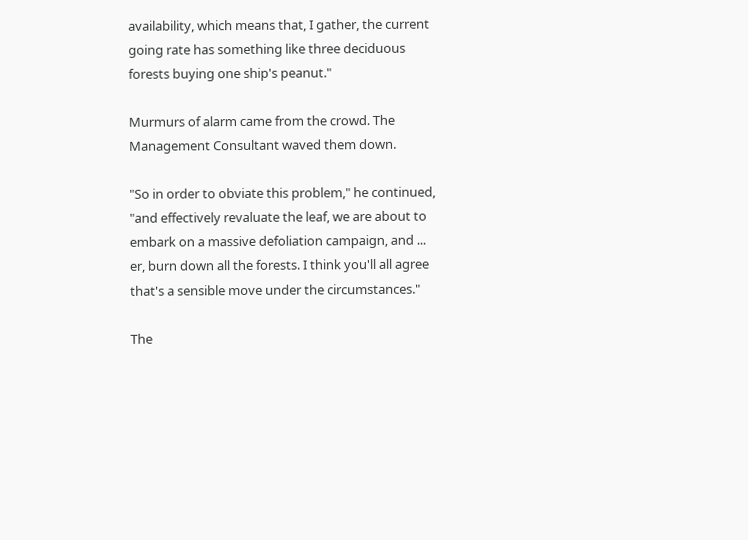availability, which means that, I gather, the current going rate has something like three deciduous forests buying one ship's peanut."

Murmurs of alarm came from the crowd. The Management Consultant waved them down.

"So in order to obviate this problem," he continued, "and effectively revaluate the leaf, we are about to embark on a massive defoliation campaign, and ... er, burn down all the forests. I think you'll all agree that's a sensible move under the circumstances."

The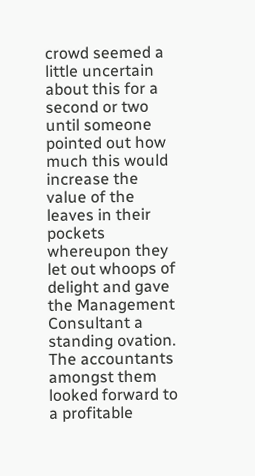crowd seemed a little uncertain about this for a second or two until someone pointed out how much this would increase the value of the leaves in their pockets whereupon they let out whoops of delight and gave the Management Consultant a standing ovation. The accountants amongst them looked forward to a profitable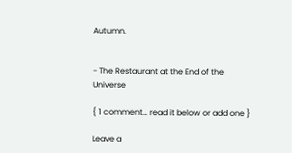Autumn.


- The Restaurant at the End of the Universe

{ 1 comment… read it below or add one }

Leave a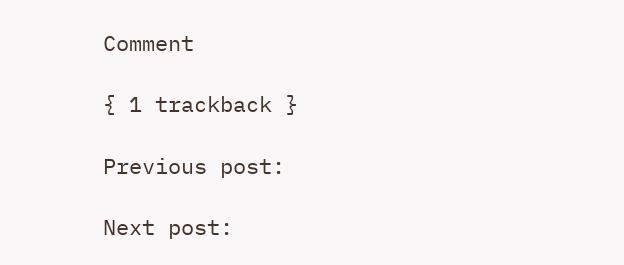Comment

{ 1 trackback }

Previous post:

Next post: